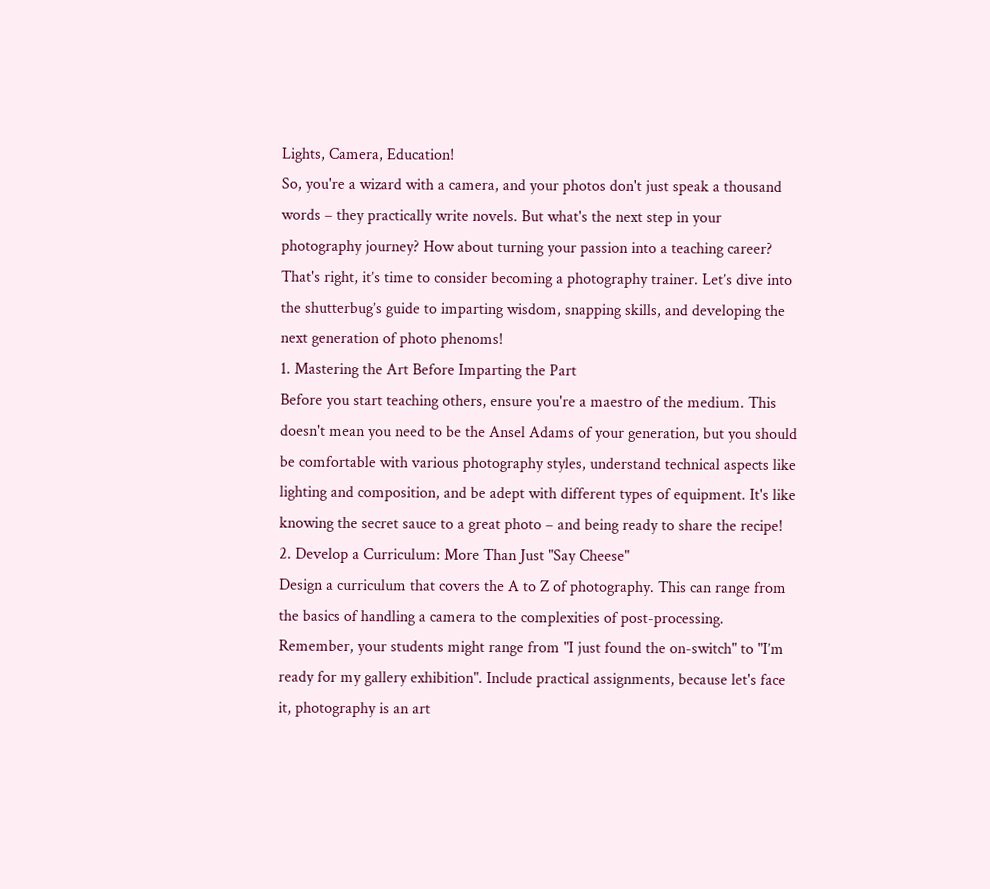Lights, Camera, Education!
So, you're a wizard with a camera, and your photos don't just speak a thousand words – they practically write novels. But what's the next step in your photography journey? How about turning your passion into a teaching career? That's right, it’s time to consider becoming a photography trainer. Let’s dive into the shutterbug’s guide to imparting wisdom, snapping skills, and developing the next generation of photo phenoms!
1. Mastering the Art Before Imparting the Part
Before you start teaching others, ensure you're a maestro of the medium. This doesn't mean you need to be the Ansel Adams of your generation, but you should be comfortable with various photography styles, understand technical aspects like lighting and composition, and be adept with different types of equipment. It's like knowing the secret sauce to a great photo – and being ready to share the recipe!
2. Develop a Curriculum: More Than Just "Say Cheese"
Design a curriculum that covers the A to Z of photography. This can range from the basics of handling a camera to the complexities of post-processing. Remember, your students might range from "I just found the on-switch" to "I’m ready for my gallery exhibition". Include practical assignments, because let's face it, photography is an art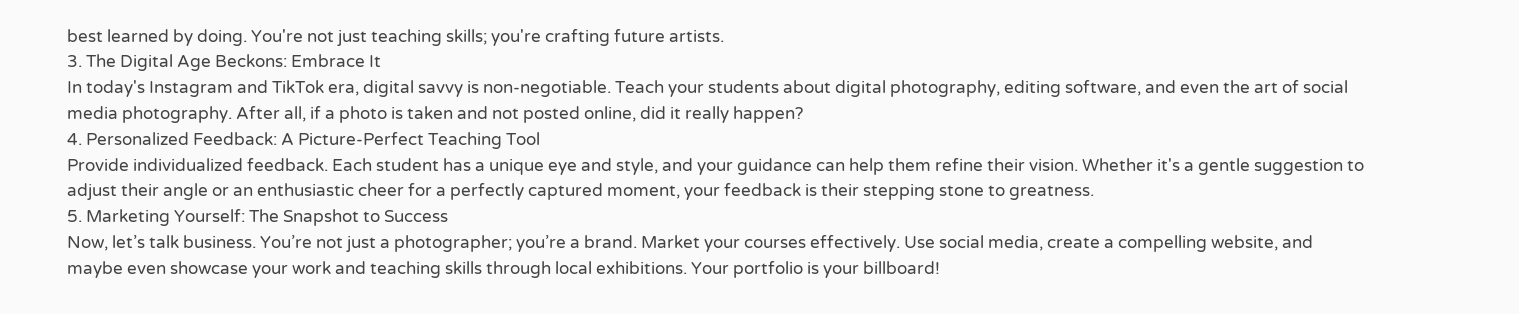best learned by doing. You're not just teaching skills; you're crafting future artists.
3. The Digital Age Beckons: Embrace It
In today's Instagram and TikTok era, digital savvy is non-negotiable. Teach your students about digital photography, editing software, and even the art of social media photography. After all, if a photo is taken and not posted online, did it really happen?
4. Personalized Feedback: A Picture-Perfect Teaching Tool
Provide individualized feedback. Each student has a unique eye and style, and your guidance can help them refine their vision. Whether it's a gentle suggestion to adjust their angle or an enthusiastic cheer for a perfectly captured moment, your feedback is their stepping stone to greatness.
5. Marketing Yourself: The Snapshot to Success
Now, let’s talk business. You’re not just a photographer; you’re a brand. Market your courses effectively. Use social media, create a compelling website, and maybe even showcase your work and teaching skills through local exhibitions. Your portfolio is your billboard!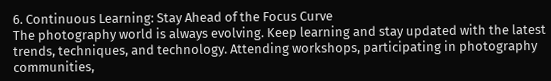6. Continuous Learning: Stay Ahead of the Focus Curve
The photography world is always evolving. Keep learning and stay updated with the latest trends, techniques, and technology. Attending workshops, participating in photography communities,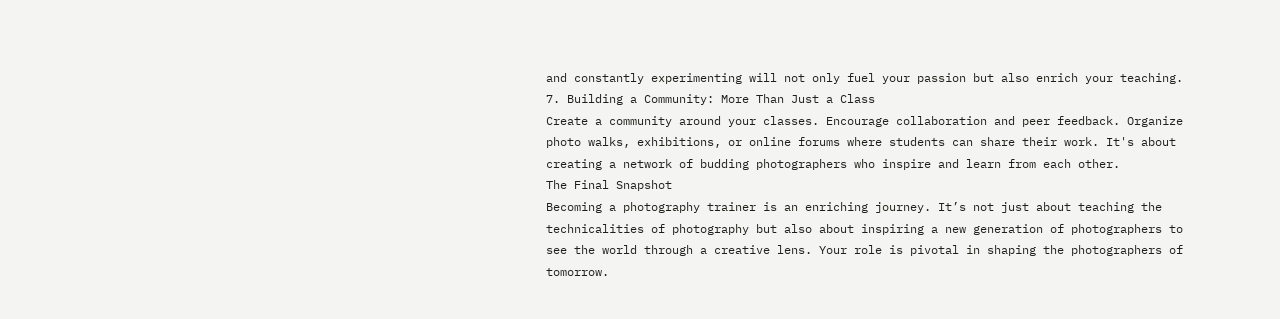and constantly experimenting will not only fuel your passion but also enrich your teaching.
7. Building a Community: More Than Just a Class
Create a community around your classes. Encourage collaboration and peer feedback. Organize photo walks, exhibitions, or online forums where students can share their work. It's about creating a network of budding photographers who inspire and learn from each other.
The Final Snapshot
Becoming a photography trainer is an enriching journey. It’s not just about teaching the technicalities of photography but also about inspiring a new generation of photographers to see the world through a creative lens. Your role is pivotal in shaping the photographers of tomorrow.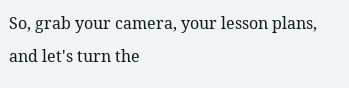So, grab your camera, your lesson plans, and let's turn the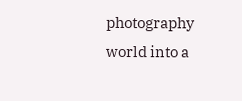photography world into a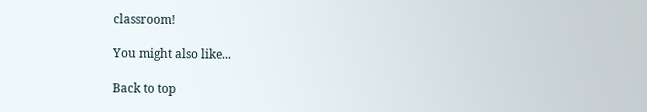classroom!

You might also like...

Back to top